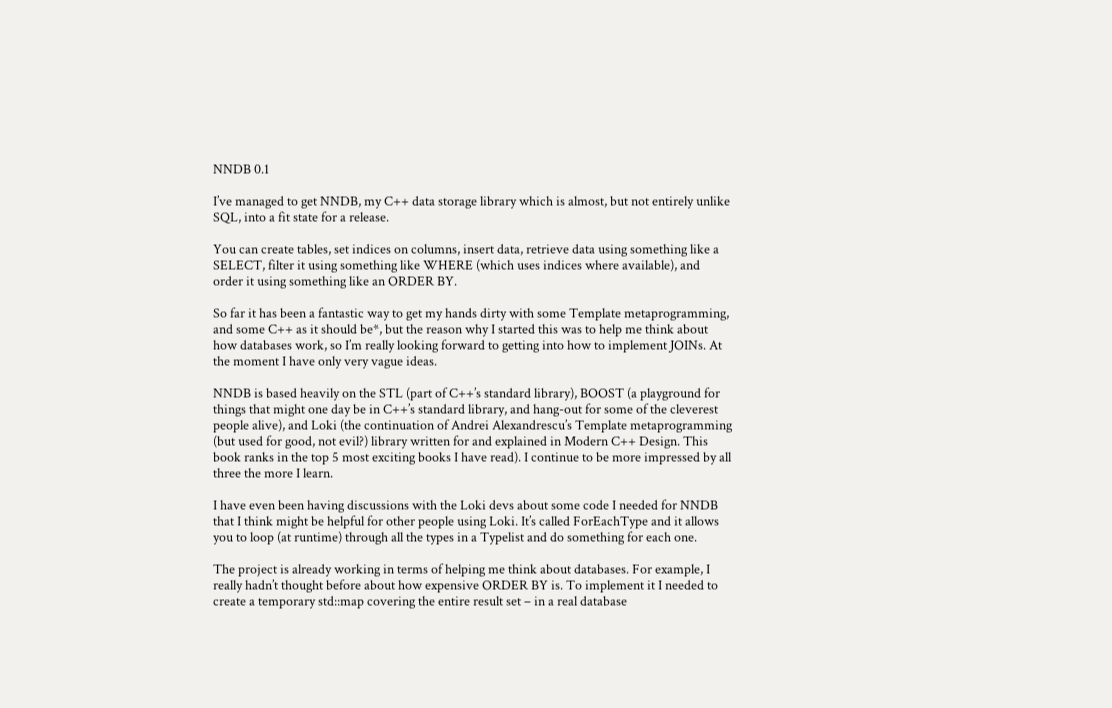NNDB 0.1

I’ve managed to get NNDB, my C++ data storage library which is almost, but not entirely unlike SQL, into a fit state for a release.

You can create tables, set indices on columns, insert data, retrieve data using something like a SELECT, filter it using something like WHERE (which uses indices where available), and order it using something like an ORDER BY.

So far it has been a fantastic way to get my hands dirty with some Template metaprogramming, and some C++ as it should be*, but the reason why I started this was to help me think about how databases work, so I’m really looking forward to getting into how to implement JOINs. At the moment I have only very vague ideas.

NNDB is based heavily on the STL (part of C++’s standard library), BOOST (a playground for things that might one day be in C++’s standard library, and hang-out for some of the cleverest people alive), and Loki (the continuation of Andrei Alexandrescu’s Template metaprogramming (but used for good, not evil?) library written for and explained in Modern C++ Design. This book ranks in the top 5 most exciting books I have read). I continue to be more impressed by all three the more I learn.

I have even been having discussions with the Loki devs about some code I needed for NNDB that I think might be helpful for other people using Loki. It’s called ForEachType and it allows you to loop (at runtime) through all the types in a Typelist and do something for each one.

The project is already working in terms of helping me think about databases. For example, I really hadn’t thought before about how expensive ORDER BY is. To implement it I needed to create a temporary std::map covering the entire result set – in a real database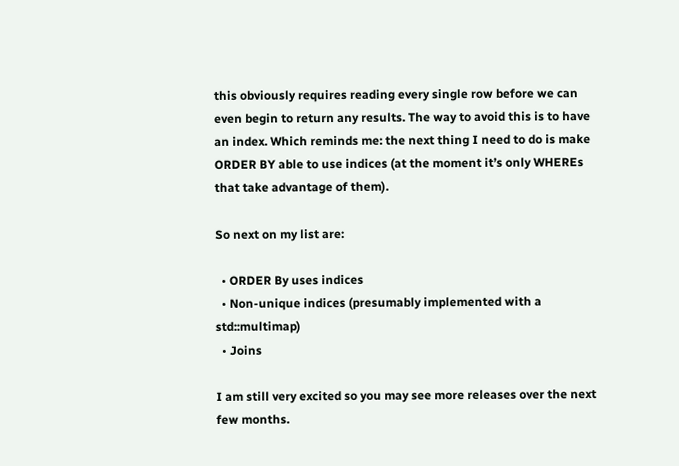this obviously requires reading every single row before we can even begin to return any results. The way to avoid this is to have an index. Which reminds me: the next thing I need to do is make ORDER BY able to use indices (at the moment it’s only WHEREs that take advantage of them).

So next on my list are:

  • ORDER By uses indices
  • Non-unique indices (presumably implemented with a std::multimap)
  • Joins

I am still very excited so you may see more releases over the next few months.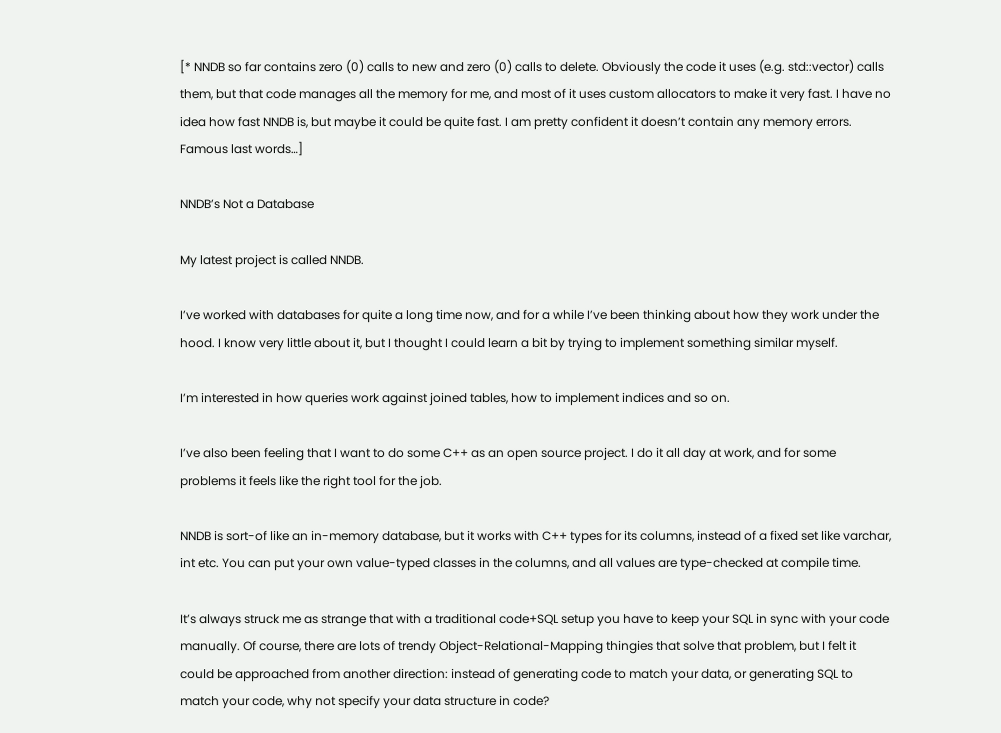[* NNDB so far contains zero (0) calls to new and zero (0) calls to delete. Obviously the code it uses (e.g. std::vector) calls them, but that code manages all the memory for me, and most of it uses custom allocators to make it very fast. I have no idea how fast NNDB is, but maybe it could be quite fast. I am pretty confident it doesn’t contain any memory errors. Famous last words…]

NNDB’s Not a Database

My latest project is called NNDB.

I’ve worked with databases for quite a long time now, and for a while I’ve been thinking about how they work under the hood. I know very little about it, but I thought I could learn a bit by trying to implement something similar myself.

I’m interested in how queries work against joined tables, how to implement indices and so on.

I’ve also been feeling that I want to do some C++ as an open source project. I do it all day at work, and for some problems it feels like the right tool for the job.

NNDB is sort-of like an in-memory database, but it works with C++ types for its columns, instead of a fixed set like varchar, int etc. You can put your own value-typed classes in the columns, and all values are type-checked at compile time.

It’s always struck me as strange that with a traditional code+SQL setup you have to keep your SQL in sync with your code manually. Of course, there are lots of trendy Object-Relational-Mapping thingies that solve that problem, but I felt it could be approached from another direction: instead of generating code to match your data, or generating SQL to match your code, why not specify your data structure in code?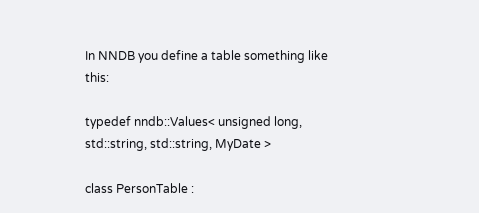In NNDB you define a table something like this:

typedef nndb::Values< unsigned long, std::string, std::string, MyDate >

class PersonTable :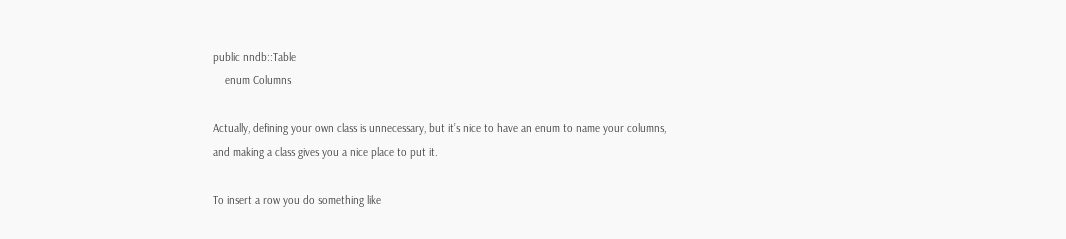public nndb::Table
    enum Columns

Actually, defining your own class is unnecessary, but it’s nice to have an enum to name your columns, and making a class gives you a nice place to put it.

To insert a row you do something like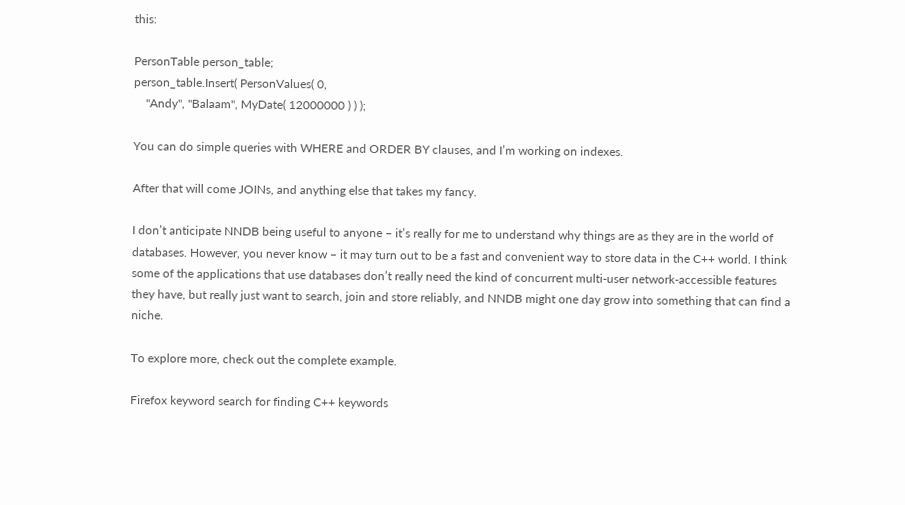this:

PersonTable person_table;
person_table.Insert( PersonValues( 0,
    "Andy", "Balaam", MyDate( 12000000 ) ) );

You can do simple queries with WHERE and ORDER BY clauses, and I’m working on indexes.

After that will come JOINs, and anything else that takes my fancy.

I don’t anticipate NNDB being useful to anyone – it’s really for me to understand why things are as they are in the world of databases. However, you never know – it may turn out to be a fast and convenient way to store data in the C++ world. I think some of the applications that use databases don’t really need the kind of concurrent multi-user network-accessible features they have, but really just want to search, join and store reliably, and NNDB might one day grow into something that can find a niche.

To explore more, check out the complete example.

Firefox keyword search for finding C++ keywords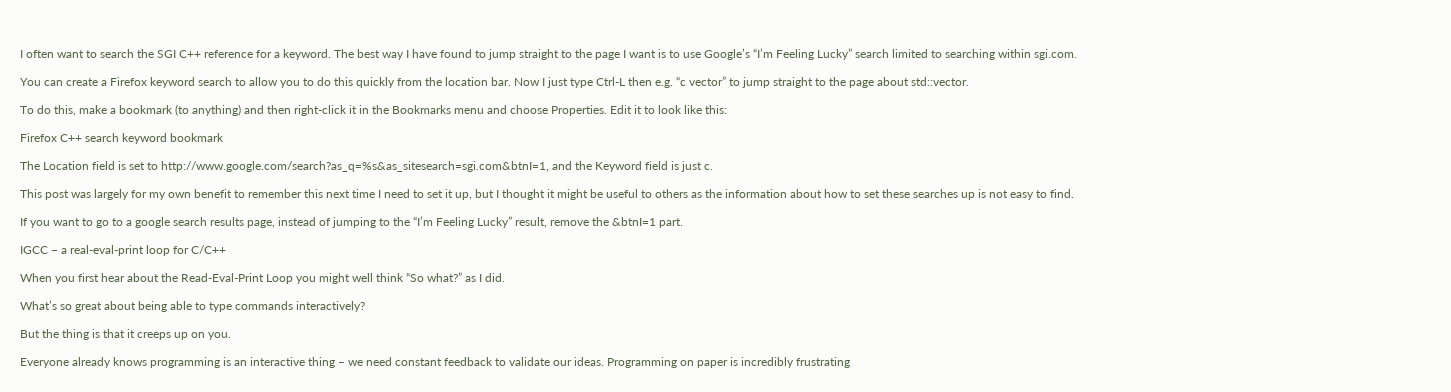I often want to search the SGI C++ reference for a keyword. The best way I have found to jump straight to the page I want is to use Google’s “I’m Feeling Lucky” search limited to searching within sgi.com.

You can create a Firefox keyword search to allow you to do this quickly from the location bar. Now I just type Ctrl-L then e.g. “c vector” to jump straight to the page about std::vector.

To do this, make a bookmark (to anything) and then right-click it in the Bookmarks menu and choose Properties. Edit it to look like this:

Firefox C++ search keyword bookmark

The Location field is set to http://www.google.com/search?as_q=%s&as_sitesearch=sgi.com&btnI=1, and the Keyword field is just c.

This post was largely for my own benefit to remember this next time I need to set it up, but I thought it might be useful to others as the information about how to set these searches up is not easy to find.

If you want to go to a google search results page, instead of jumping to the “I’m Feeling Lucky” result, remove the &btnI=1 part.

IGCC – a real-eval-print loop for C/C++

When you first hear about the Read-Eval-Print Loop you might well think “So what?” as I did.

What’s so great about being able to type commands interactively?

But the thing is that it creeps up on you.

Everyone already knows programming is an interactive thing – we need constant feedback to validate our ideas. Programming on paper is incredibly frustrating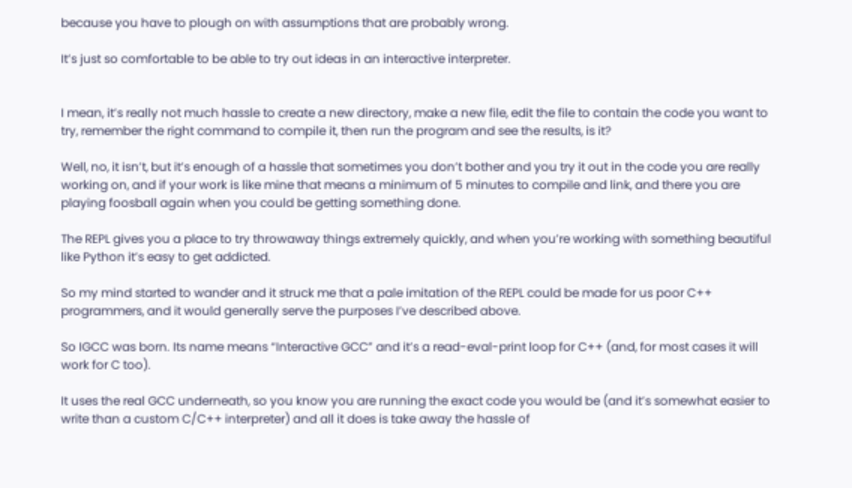because you have to plough on with assumptions that are probably wrong.

It’s just so comfortable to be able to try out ideas in an interactive interpreter.


I mean, it’s really not much hassle to create a new directory, make a new file, edit the file to contain the code you want to try, remember the right command to compile it, then run the program and see the results, is it?

Well, no, it isn’t, but it’s enough of a hassle that sometimes you don’t bother and you try it out in the code you are really working on, and if your work is like mine that means a minimum of 5 minutes to compile and link, and there you are playing foosball again when you could be getting something done.

The REPL gives you a place to try throwaway things extremely quickly, and when you’re working with something beautiful like Python it’s easy to get addicted.

So my mind started to wander and it struck me that a pale imitation of the REPL could be made for us poor C++ programmers, and it would generally serve the purposes I’ve described above.

So IGCC was born. Its name means “Interactive GCC” and it’s a read-eval-print loop for C++ (and, for most cases it will work for C too).

It uses the real GCC underneath, so you know you are running the exact code you would be (and it’s somewhat easier to write than a custom C/C++ interpreter) and all it does is take away the hassle of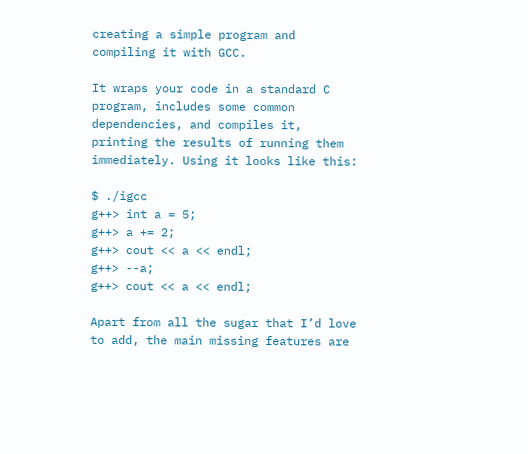creating a simple program and compiling it with GCC.

It wraps your code in a standard C program, includes some common dependencies, and compiles it, printing the results of running them immediately. Using it looks like this:

$ ./igcc
g++> int a = 5;
g++> a += 2;
g++> cout << a << endl;
g++> --a;
g++> cout << a << endl;

Apart from all the sugar that I’d love to add, the main missing features are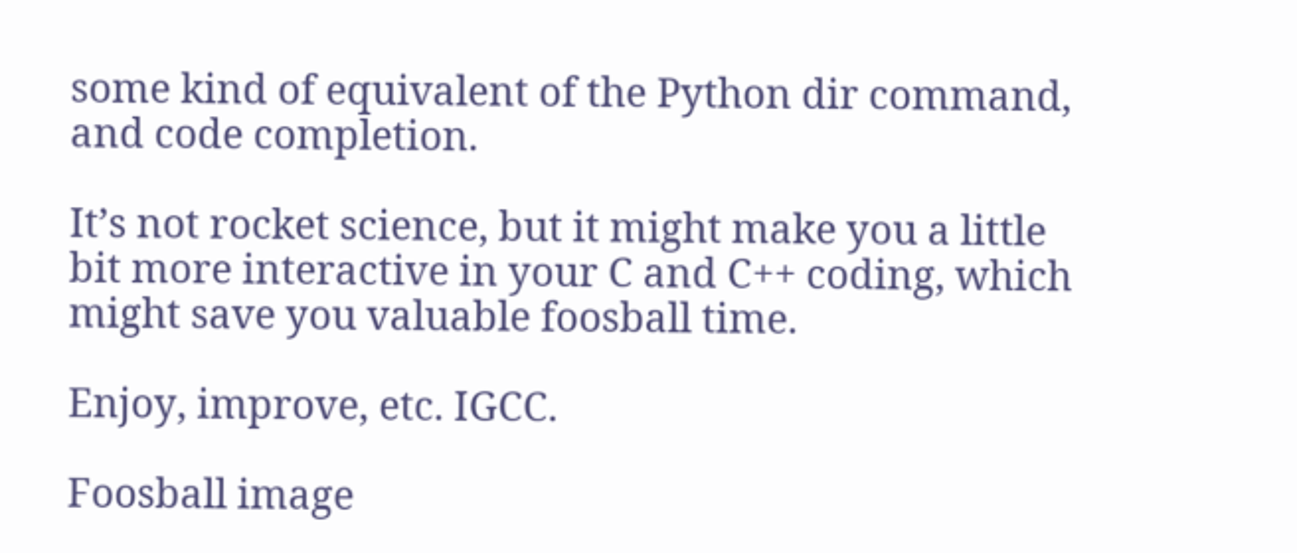some kind of equivalent of the Python dir command, and code completion.

It’s not rocket science, but it might make you a little bit more interactive in your C and C++ coding, which might save you valuable foosball time.

Enjoy, improve, etc. IGCC.

Foosball image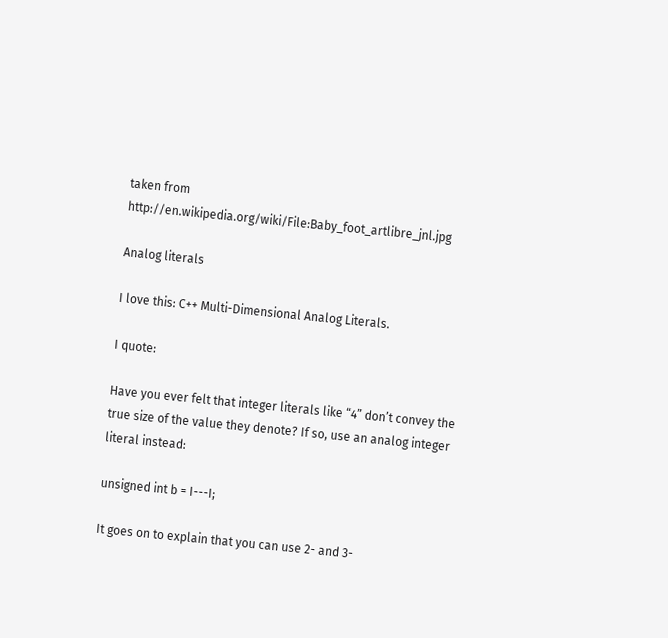taken from http://en.wikipedia.org/wiki/File:Baby_foot_artlibre_jnl.jpg

Analog literals

I love this: C++ Multi-Dimensional Analog Literals.

I quote:

Have you ever felt that integer literals like “4” don’t convey the true size of the value they denote? If so, use an analog integer literal instead:

unsigned int b = I---I;

It goes on to explain that you can use 2- and 3-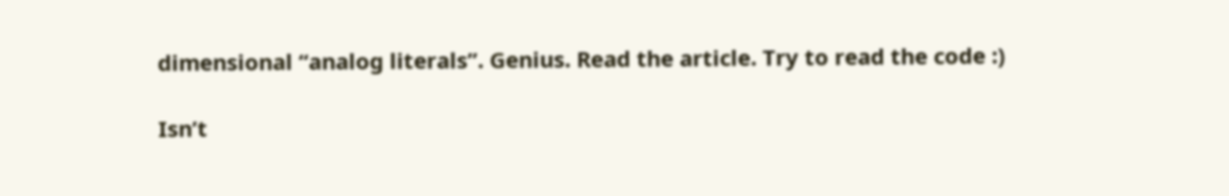dimensional “analog literals”. Genius. Read the article. Try to read the code :)

Isn’t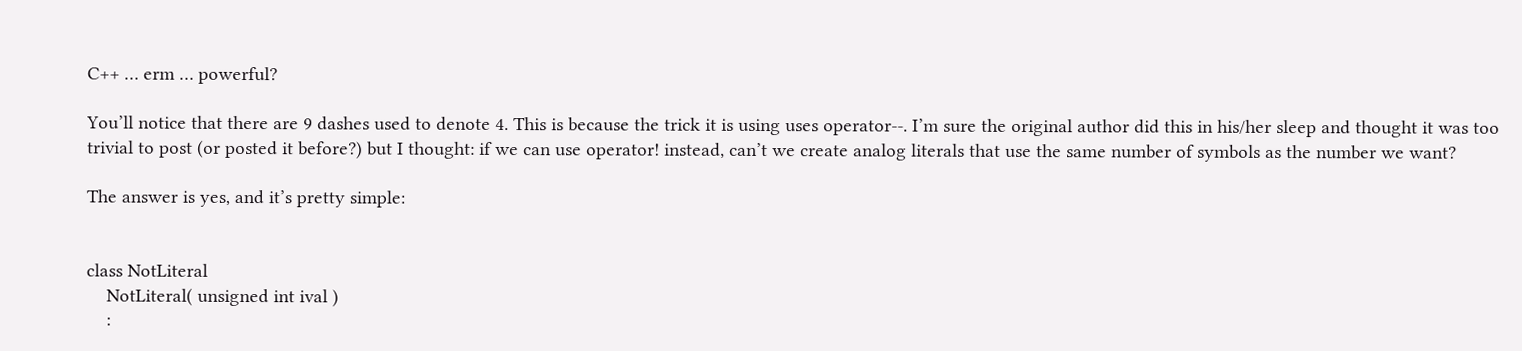C++ … erm … powerful?

You’ll notice that there are 9 dashes used to denote 4. This is because the trick it is using uses operator--. I’m sure the original author did this in his/her sleep and thought it was too trivial to post (or posted it before?) but I thought: if we can use operator! instead, can’t we create analog literals that use the same number of symbols as the number we want?

The answer is yes, and it’s pretty simple:


class NotLiteral
    NotLiteral( unsigned int ival )
    :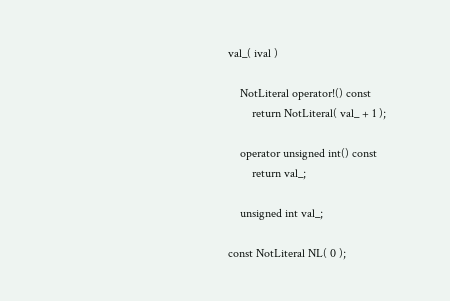val_( ival )

    NotLiteral operator!() const
        return NotLiteral( val_ + 1 );

    operator unsigned int() const
        return val_;

    unsigned int val_;

const NotLiteral NL( 0 );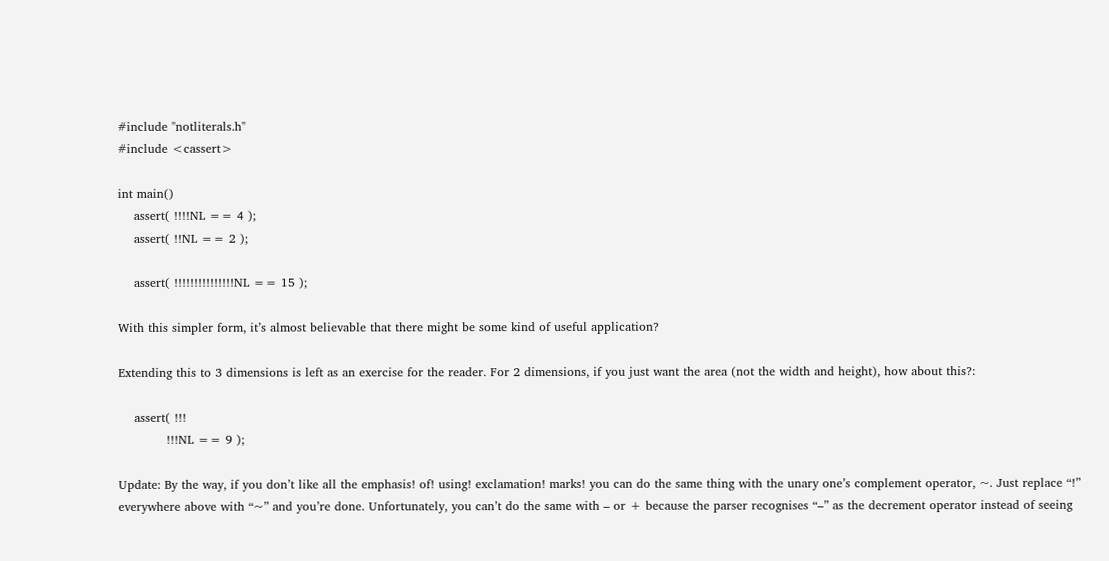#include "notliterals.h"
#include <cassert>

int main()
    assert( !!!!NL == 4 );
    assert( !!NL == 2 );

    assert( !!!!!!!!!!!!!!!NL == 15 );

With this simpler form, it’s almost believable that there might be some kind of useful application?

Extending this to 3 dimensions is left as an exercise for the reader. For 2 dimensions, if you just want the area (not the width and height), how about this?:

    assert( !!!
            !!!NL == 9 );

Update: By the way, if you don’t like all the emphasis! of! using! exclamation! marks! you can do the same thing with the unary one’s complement operator, ~. Just replace “!” everywhere above with “~” and you’re done. Unfortunately, you can’t do the same with – or + because the parser recognises “–” as the decrement operator instead of seeing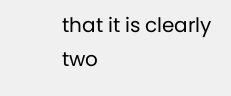that it is clearly two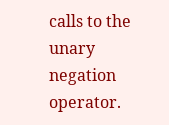calls to the unary negation operator.